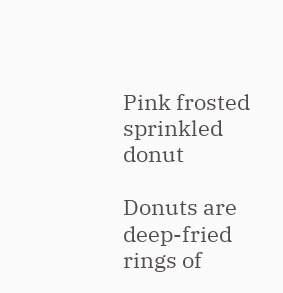Pink frosted sprinkled donut

Donuts are deep-fried rings of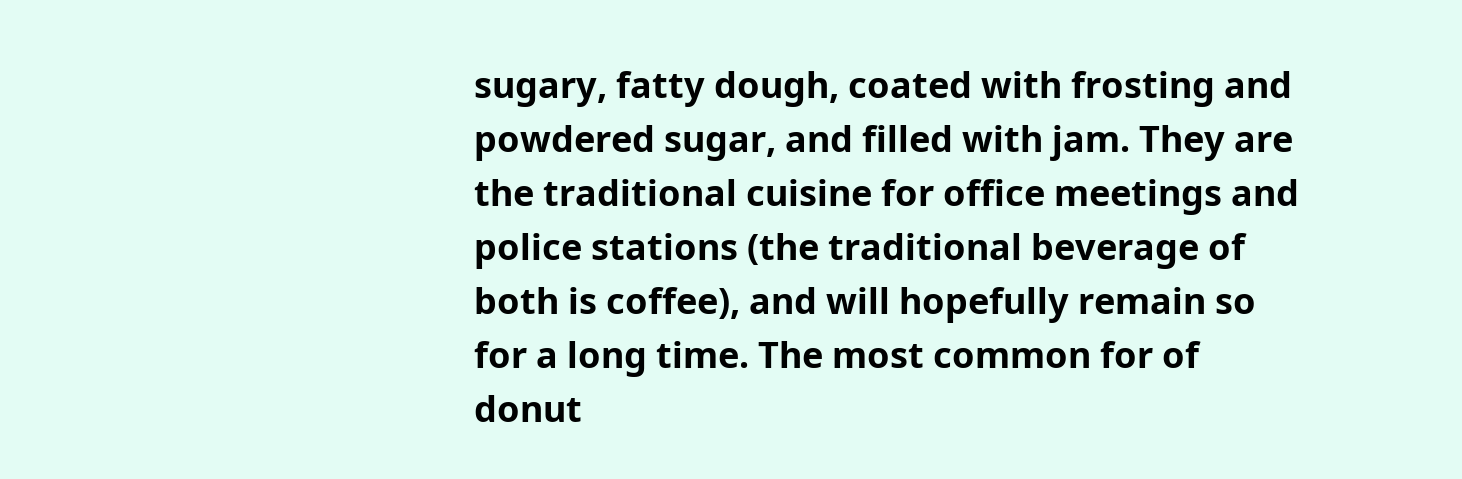sugary, fatty dough, coated with frosting and powdered sugar, and filled with jam. They are the traditional cuisine for office meetings and police stations (the traditional beverage of both is coffee), and will hopefully remain so for a long time. The most common for of donut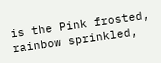is the Pink frosted, rainbow sprinkled,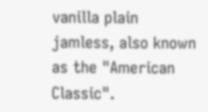vanilla plain jamless, also known as the "American Classic".